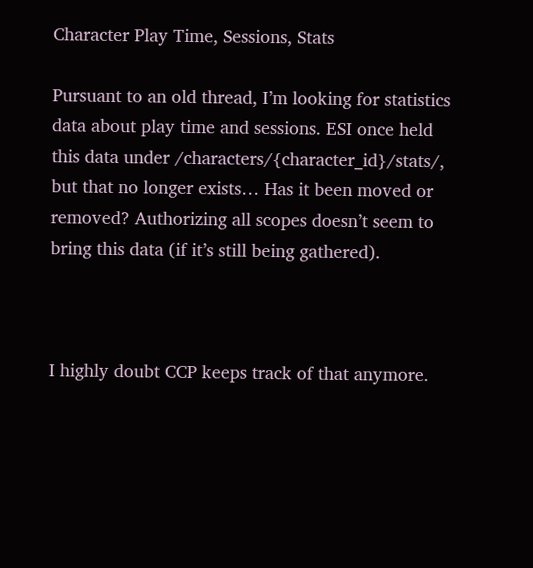Character Play Time, Sessions, Stats

Pursuant to an old thread, I’m looking for statistics data about play time and sessions. ESI once held this data under /characters/{character_id}/stats/, but that no longer exists… Has it been moved or removed? Authorizing all scopes doesn’t seem to bring this data (if it’s still being gathered).



I highly doubt CCP keeps track of that anymore.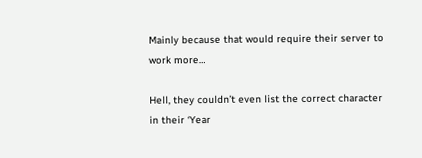Mainly because that would require their server to work more…

Hell, they couldn’t even list the correct character in their ‘Year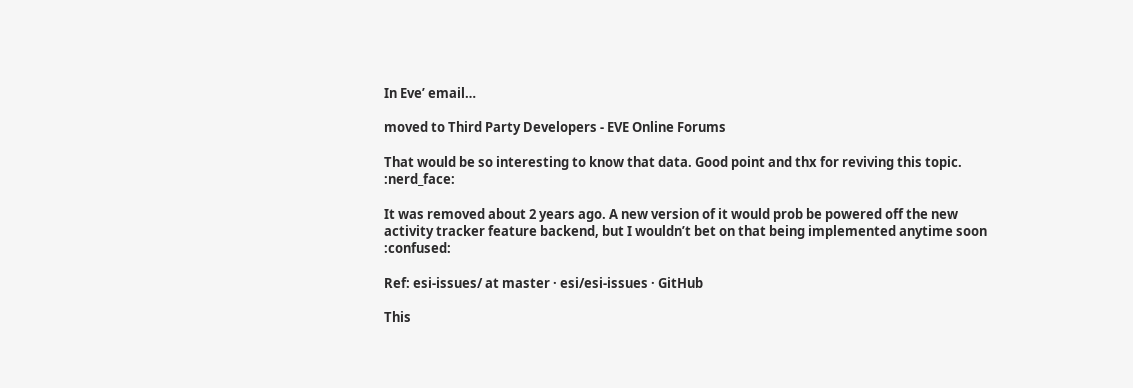In Eve’ email…

moved to Third Party Developers - EVE Online Forums

That would be so interesting to know that data. Good point and thx for reviving this topic. :nerd_face:

It was removed about 2 years ago. A new version of it would prob be powered off the new activity tracker feature backend, but I wouldn’t bet on that being implemented anytime soon :confused:

Ref: esi-issues/ at master · esi/esi-issues · GitHub

This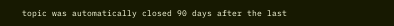topic was automatically closed 90 days after the last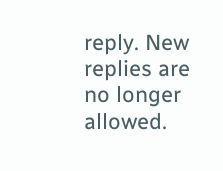reply. New replies are no longer allowed.